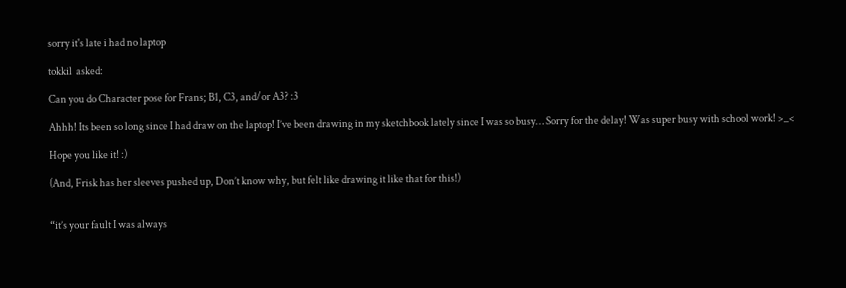sorry it's late i had no laptop

tokkil  asked:

Can you do Character pose for Frans; B1, C3, and/or A3? :3

Ahhh! Its been so long since I had draw on the laptop! I’ve been drawing in my sketchbook lately since I was so busy… Sorry for the delay! Was super busy with school work! >_<

Hope you like it! :)

(And, Frisk has her sleeves pushed up, Don’t know why, but felt like drawing it like that for this!)


“it’s your fault I was always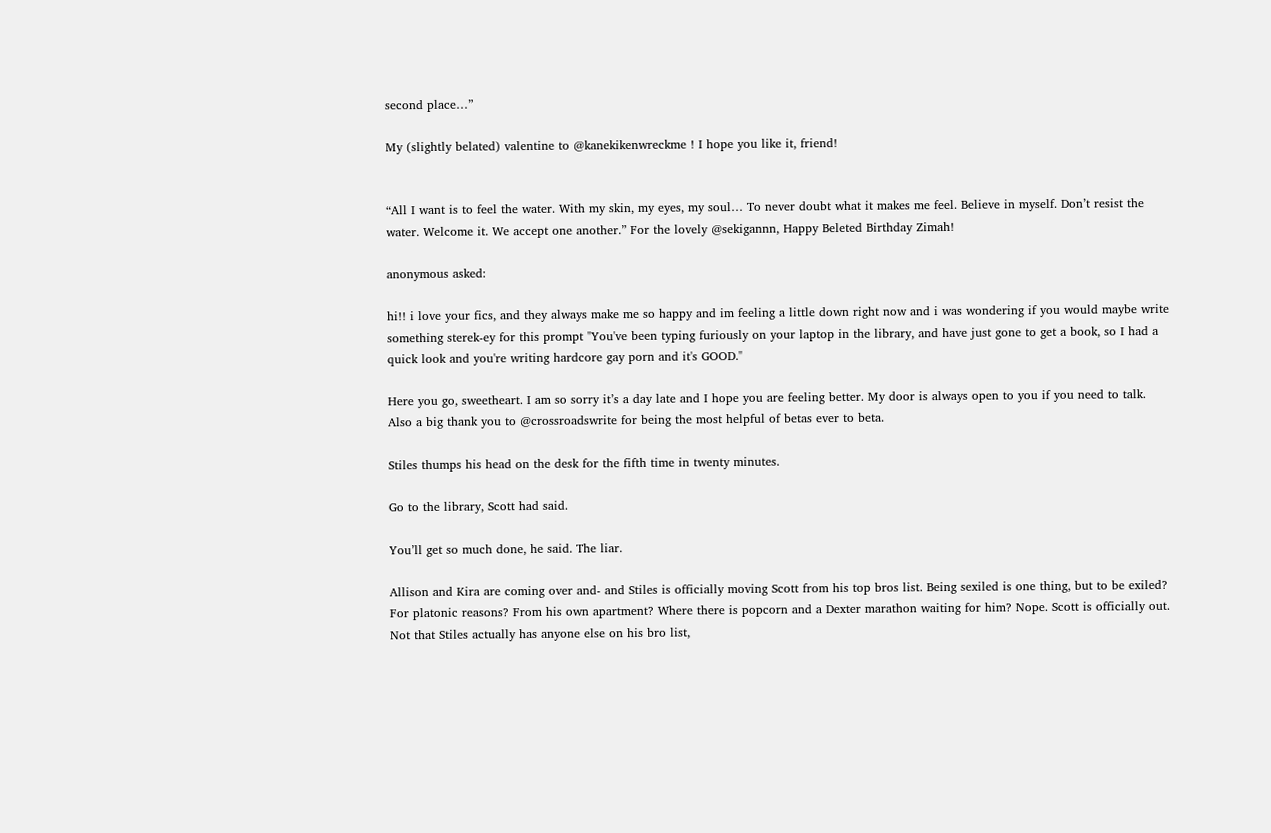second place…”

My (slightly belated) valentine to @kanekikenwreckme ! I hope you like it, friend!


“All I want is to feel the water. With my skin, my eyes, my soul… To never doubt what it makes me feel. Believe in myself. Don’t resist the water. Welcome it. We accept one another.” For the lovely @sekigannn, Happy Beleted Birthday Zimah!

anonymous asked:

hi!! i love your fics, and they always make me so happy and im feeling a little down right now and i was wondering if you would maybe write something sterek-ey for this prompt "You've been typing furiously on your laptop in the library, and have just gone to get a book, so I had a quick look and you're writing hardcore gay porn and it's GOOD."

Here you go, sweetheart. I am so sorry it’s a day late and I hope you are feeling better. My door is always open to you if you need to talk. Also a big thank you to @crossroadswrite for being the most helpful of betas ever to beta.

Stiles thumps his head on the desk for the fifth time in twenty minutes.

Go to the library, Scott had said.

You’ll get so much done, he said. The liar.

Allison and Kira are coming over and- and Stiles is officially moving Scott from his top bros list. Being sexiled is one thing, but to be exiled? For platonic reasons? From his own apartment? Where there is popcorn and a Dexter marathon waiting for him? Nope. Scott is officially out. Not that Stiles actually has anyone else on his bro list,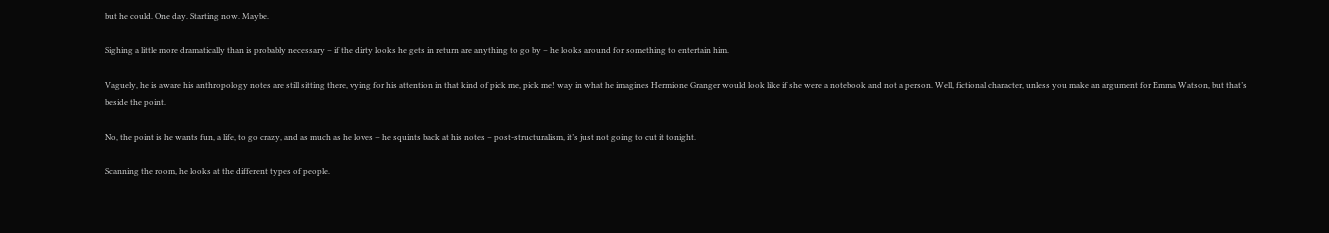but he could. One day. Starting now. Maybe.

Sighing a little more dramatically than is probably necessary – if the dirty looks he gets in return are anything to go by – he looks around for something to entertain him.

Vaguely, he is aware his anthropology notes are still sitting there, vying for his attention in that kind of pick me, pick me! way in what he imagines Hermione Granger would look like if she were a notebook and not a person. Well, fictional character, unless you make an argument for Emma Watson, but that’s beside the point.

No, the point is he wants fun, a life, to go crazy, and as much as he loves – he squints back at his notes – post-structuralism, it’s just not going to cut it tonight.

Scanning the room, he looks at the different types of people.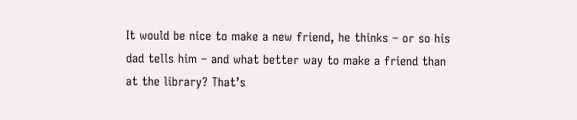It would be nice to make a new friend, he thinks – or so his dad tells him – and what better way to make a friend than at the library? That’s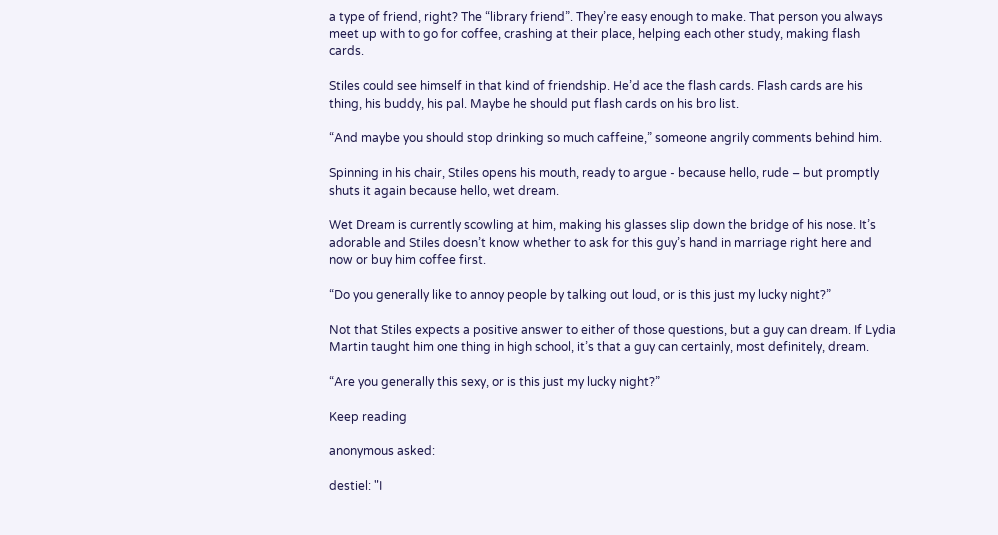a type of friend, right? The “library friend”. They’re easy enough to make. That person you always meet up with to go for coffee, crashing at their place, helping each other study, making flash cards.

Stiles could see himself in that kind of friendship. He’d ace the flash cards. Flash cards are his thing, his buddy, his pal. Maybe he should put flash cards on his bro list.

“And maybe you should stop drinking so much caffeine,” someone angrily comments behind him.

Spinning in his chair, Stiles opens his mouth, ready to argue - because hello, rude – but promptly shuts it again because hello, wet dream.

Wet Dream is currently scowling at him, making his glasses slip down the bridge of his nose. It’s adorable and Stiles doesn’t know whether to ask for this guy’s hand in marriage right here and now or buy him coffee first.

“Do you generally like to annoy people by talking out loud, or is this just my lucky night?”

Not that Stiles expects a positive answer to either of those questions, but a guy can dream. If Lydia Martin taught him one thing in high school, it’s that a guy can certainly, most definitely, dream.

“Are you generally this sexy, or is this just my lucky night?”

Keep reading

anonymous asked:

destiel: "I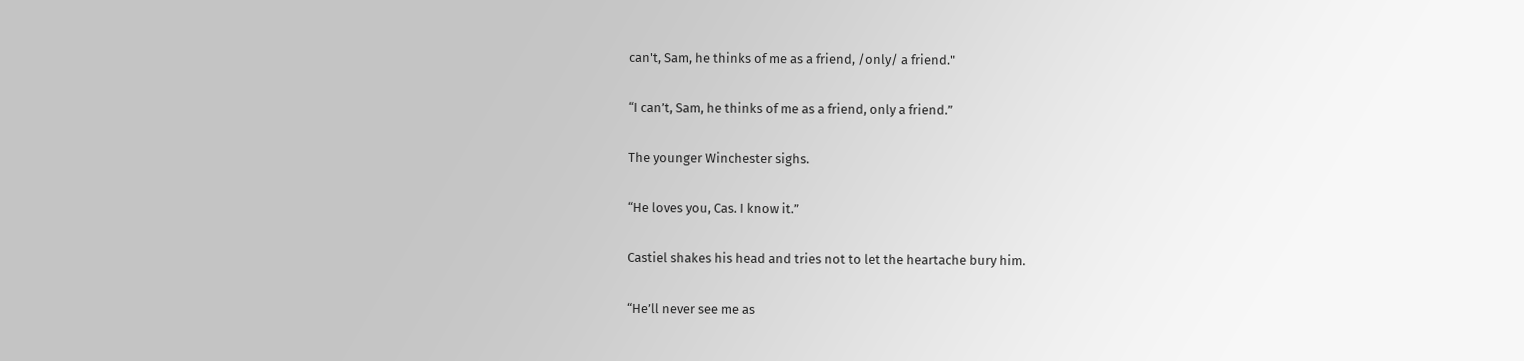can't, Sam, he thinks of me as a friend, /only/ a friend."

“I can’t, Sam, he thinks of me as a friend, only a friend.”

The younger Winchester sighs.

“He loves you, Cas. I know it.”

Castiel shakes his head and tries not to let the heartache bury him.

“He’ll never see me as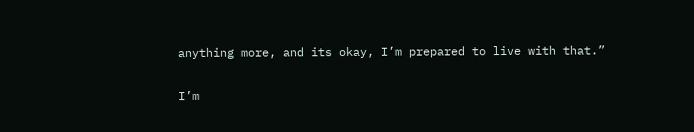anything more, and its okay, I’m prepared to live with that.”

I’m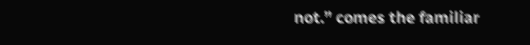not.” comes the familiar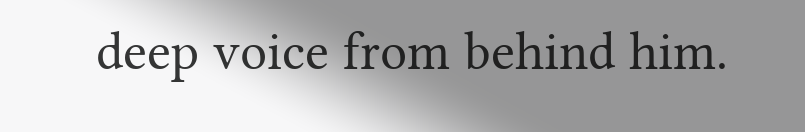deep voice from behind him.